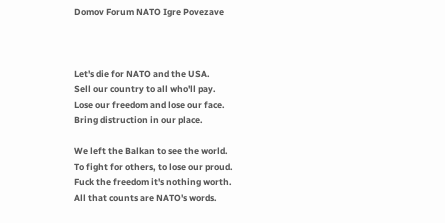Domov Forum NATO Igre Povezave



Let's die for NATO and the USA.
Sell our country to all who'll pay.
Lose our freedom and lose our face.
Bring distruction in our place.

We left the Balkan to see the world.
To fight for others, to lose our proud.
Fuck the freedom it's nothing worth.
All that counts are NATO's words.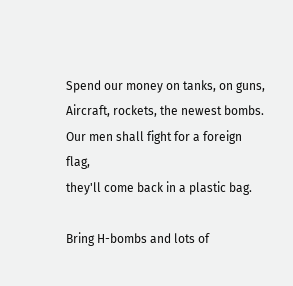Spend our money on tanks, on guns,
Aircraft, rockets, the newest bombs.
Our men shall fight for a foreign flag,
they'll come back in a plastic bag.

Bring H-bombs and lots of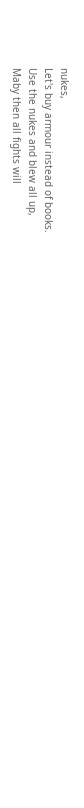nukes,
Let's buy armour instead of books.
Use the nukes and blew all up,
Maby then all fights will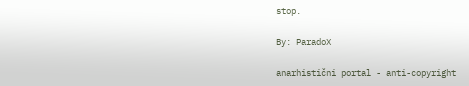stop.

By: ParadoX

anarhistični portal - anti-copyright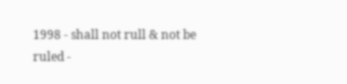1998 - shall not rull & not be ruled -